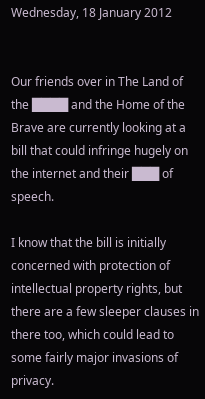Wednesday, 18 January 2012


Our friends over in The Land of the ████ and the Home of the Brave are currently looking at a bill that could infringe hugely on the internet and their ███ of speech.

I know that the bill is initially concerned with protection of intellectual property rights, but there are a few sleeper clauses in there too, which could lead to some fairly major invasions of privacy.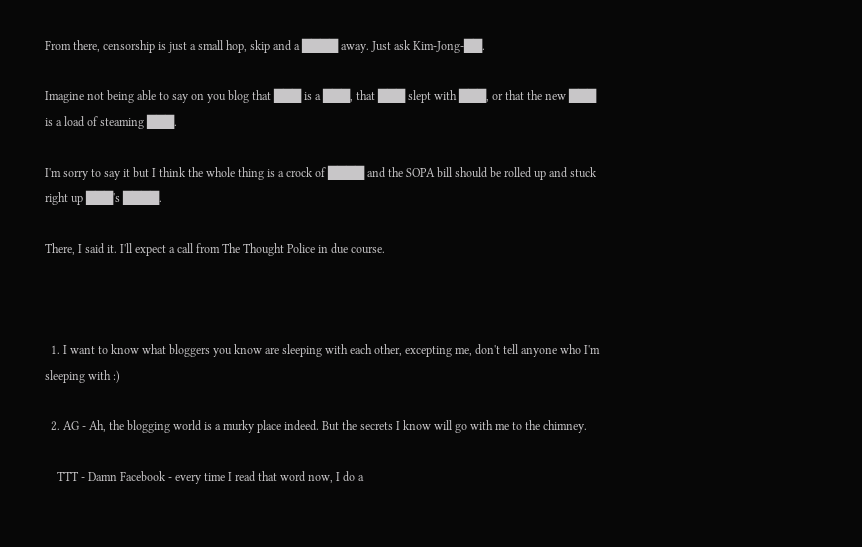From there, censorship is just a small hop, skip and a ████ away. Just ask Kim-Jong-██.

Imagine not being able to say on you blog that ███ is a ███, that ███ slept with ███, or that the new ███ is a load of steaming ███.

I'm sorry to say it but I think the whole thing is a crock of ████ and the SOPA bill should be rolled up and stuck right up ███'s ████.

There, I said it. I'll expect a call from The Thought Police in due course.



  1. I want to know what bloggers you know are sleeping with each other, excepting me, don't tell anyone who I'm sleeping with :)

  2. AG - Ah, the blogging world is a murky place indeed. But the secrets I know will go with me to the chimney.

    TTT - Damn Facebook - every time I read that word now, I do a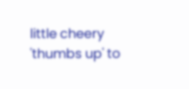little cheery 'thumbs up' to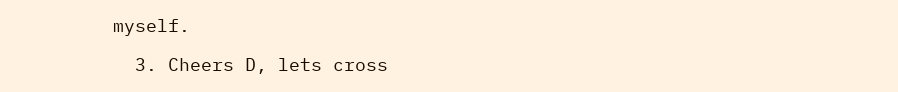myself.

  3. Cheers D, lets cross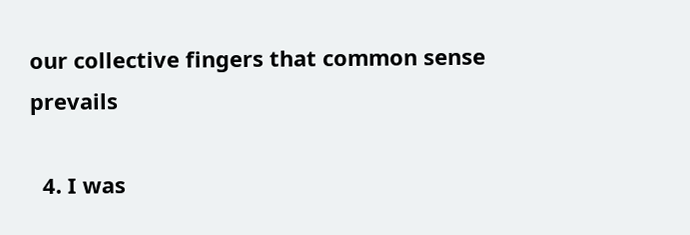our collective fingers that common sense prevails

  4. I was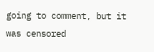going to comment, but it was censored